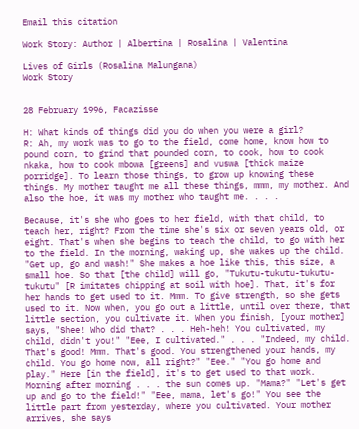Email this citation

Work Story: Author | Albertina | Rosalina | Valentina

Lives of Girls (Rosalina Malungana)
Work Story


28 February 1996, Facazisse

H: What kinds of things did you do when you were a girl?
R: Ah, my work was to go to the field, come home, know how to pound corn, to grind that pounded corn, to cook, how to cook nkaka, how to cook mbowa [greens] and vuswa [thick maize porridge]. To learn those things, to grow up knowing these things. My mother taught me all these things, mmm, my mother. And also the hoe, it was my mother who taught me. . . .

Because, it's she who goes to her field, with that child, to teach her, right? From the time she's six or seven years old, or eight. That's when she begins to teach the child, to go with her to the field. In the morning, waking up, she wakes up the child. "Get up, go and wash!" She makes a hoe like this, this size, a small hoe. So that [the child] will go, "Tukutu-tukutu-tukutu-tukutu" [R imitates chipping at soil with hoe]. That, it's for her hands to get used to it. Mmm. To give strength, so she gets used to it. Now when, you go out a little, until over there, that little section, you cultivate it. When you finish, [your mother] says, "Shee! Who did that? . . . Heh-heh! You cultivated, my child, didn't you!" "Eee, I cultivated." . . . "Indeed, my child. That's good! Mmm. That's good. You strengthened your hands, my child. You go home now, all right?" "Eee." "You go home and play." Here [in the field], it's to get used to that work. Morning after morning . . . the sun comes up. "Mama?" "Let's get up and go to the field!" "Eee, mama, let's go!" You see the little part from yesterday, where you cultivated. Your mother arrives, she says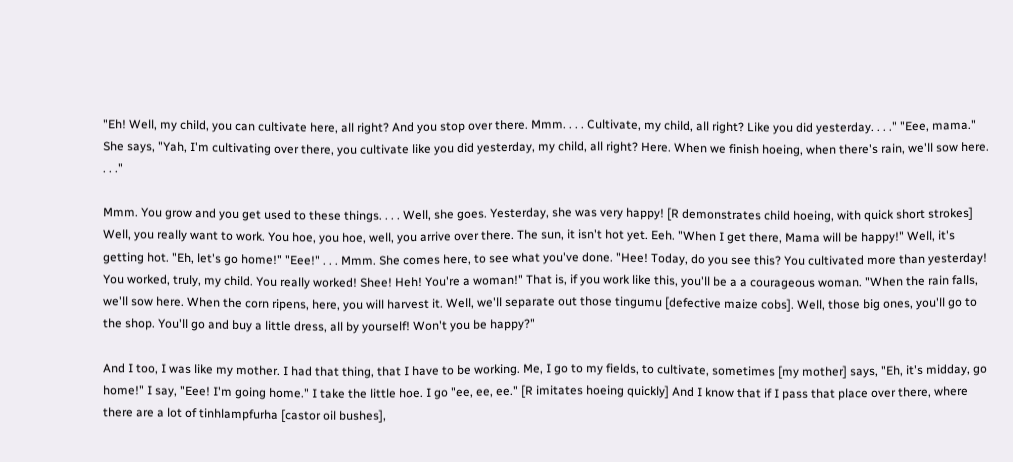"Eh! Well, my child, you can cultivate here, all right? And you stop over there. Mmm. . . . Cultivate, my child, all right? Like you did yesterday. . . ." "Eee, mama." She says, "Yah, I'm cultivating over there, you cultivate like you did yesterday, my child, all right? Here. When we finish hoeing, when there's rain, we'll sow here. . . ."

Mmm. You grow and you get used to these things. . . . Well, she goes. Yesterday, she was very happy! [R demonstrates child hoeing, with quick short strokes] Well, you really want to work. You hoe, you hoe, well, you arrive over there. The sun, it isn't hot yet. Eeh. "When I get there, Mama will be happy!" Well, it's getting hot. "Eh, let's go home!" "Eee!" . . . Mmm. She comes here, to see what you've done. "Hee! Today, do you see this? You cultivated more than yesterday! You worked, truly, my child. You really worked! Shee! Heh! You're a woman!" That is, if you work like this, you'll be a a courageous woman. "When the rain falls, we'll sow here. When the corn ripens, here, you will harvest it. Well, we'll separate out those tingumu [defective maize cobs]. Well, those big ones, you'll go to the shop. You'll go and buy a little dress, all by yourself! Won't you be happy?"

And I too, I was like my mother. I had that thing, that I have to be working. Me, I go to my fields, to cultivate, sometimes [my mother] says, "Eh, it's midday, go home!" I say, "Eee! I'm going home." I take the little hoe. I go "ee, ee, ee." [R imitates hoeing quickly] And I know that if I pass that place over there, where there are a lot of tinhlampfurha [castor oil bushes],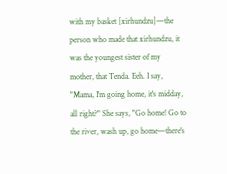with my basket [xirhundzu]—the person who made that xirhundzu, it was the youngest sister of my mother, that Tenda. Eeh. I say, "Mama, I'm going home, it's midday, all right?" She says, "Go home! Go to the river, wash up, go home—there's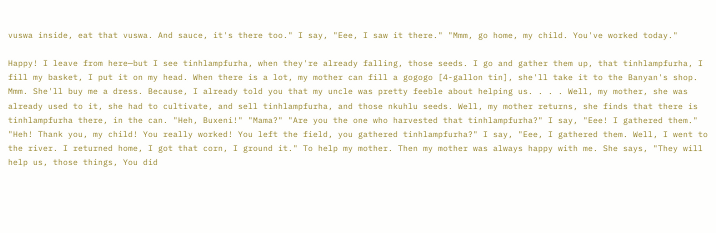vuswa inside, eat that vuswa. And sauce, it's there too." I say, "Eee, I saw it there." "Mmm, go home, my child. You've worked today."

Happy! I leave from here—but I see tinhlampfurha, when they're already falling, those seeds. I go and gather them up, that tinhlampfurha, I fill my basket, I put it on my head. When there is a lot, my mother can fill a gogogo [4-gallon tin], she'll take it to the Banyan's shop. Mmm. She'll buy me a dress. Because, I already told you that my uncle was pretty feeble about helping us. . . . Well, my mother, she was already used to it, she had to cultivate, and sell tinhlampfurha, and those nkuhlu seeds. Well, my mother returns, she finds that there is tinhlampfurha there, in the can. "Heh, Buxeni!" "Mama?" "Are you the one who harvested that tinhlampfurha?" I say, "Eee! I gathered them." "Heh! Thank you, my child! You really worked! You left the field, you gathered tinhlampfurha?" I say, "Eee, I gathered them. Well, I went to the river. I returned home, I got that corn, I ground it." To help my mother. Then my mother was always happy with me. She says, "They will help us, those things, You did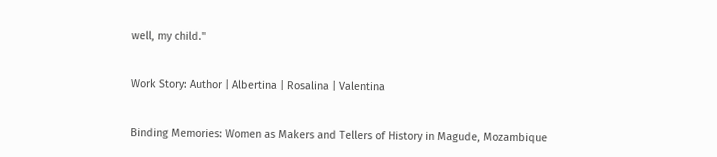well, my child."


Work Story: Author | Albertina | Rosalina | Valentina


Binding Memories: Women as Makers and Tellers of History in Magude, Mozambique